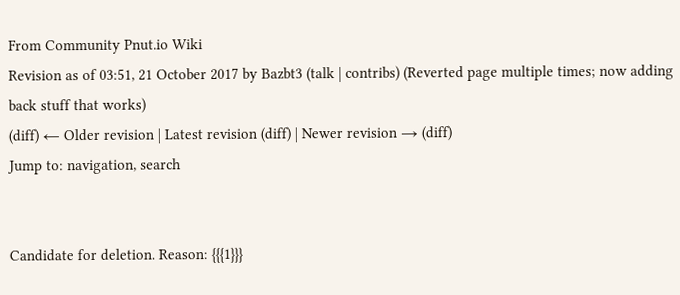From Community Pnut.io Wiki
Revision as of 03:51, 21 October 2017 by Bazbt3 (talk | contribs) (Reverted page multiple times; now adding back stuff that works)
(diff) ← Older revision | Latest revision (diff) | Newer revision → (diff)
Jump to: navigation, search


Candidate for deletion. Reason: {{{1}}}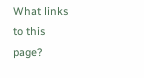What links to this page?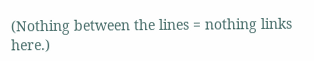(Nothing between the lines = nothing links here.)